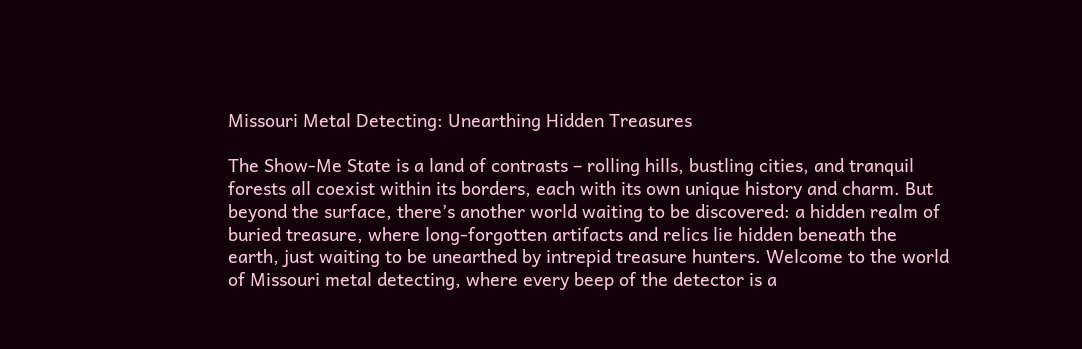Missouri Metal Detecting: Unearthing Hidden Treasures

The Show-Me State is a land of contrasts – rolling hills, bustling cities, and tranquil forests all coexist within its borders, each with its own unique history and charm. But beyond the surface, there’s another world waiting to be discovered: a hidden realm of buried treasure, where long-forgotten artifacts and relics lie hidden beneath the earth, just waiting to be unearthed by intrepid treasure hunters. Welcome to the world of Missouri metal detecting, where every beep of the detector is a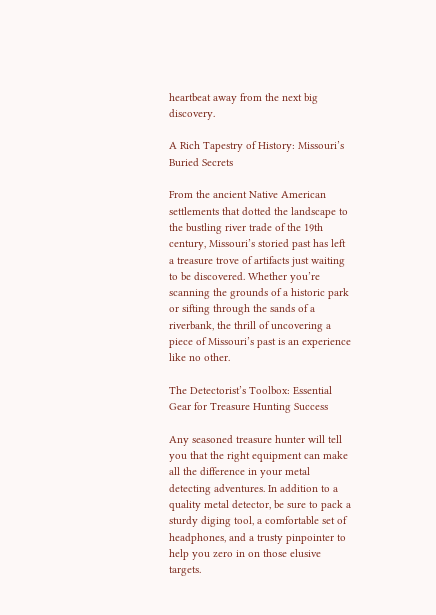heartbeat away from the next big discovery.

A Rich Tapestry of History: Missouri’s Buried Secrets

From the ancient Native American settlements that dotted the landscape to the bustling river trade of the 19th century, Missouri’s storied past has left a treasure trove of artifacts just waiting to be discovered. Whether you’re scanning the grounds of a historic park or sifting through the sands of a riverbank, the thrill of uncovering a piece of Missouri’s past is an experience like no other.

The Detectorist’s Toolbox: Essential Gear for Treasure Hunting Success

Any seasoned treasure hunter will tell you that the right equipment can make all the difference in your metal detecting adventures. In addition to a quality metal detector, be sure to pack a sturdy diging tool, a comfortable set of headphones, and a trusty pinpointer to help you zero in on those elusive targets.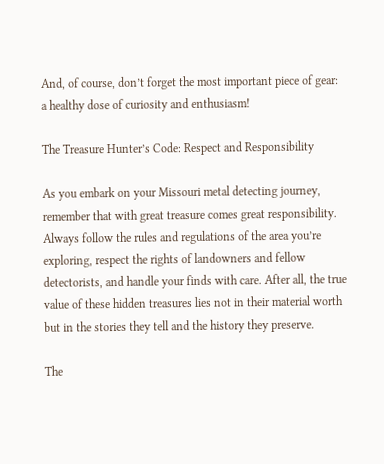And, of course, don’t forget the most important piece of gear: a healthy dose of curiosity and enthusiasm!

The Treasure Hunter’s Code: Respect and Responsibility

As you embark on your Missouri metal detecting journey, remember that with great treasure comes great responsibility. Always follow the rules and regulations of the area you’re exploring, respect the rights of landowners and fellow detectorists, and handle your finds with care. After all, the true value of these hidden treasures lies not in their material worth but in the stories they tell and the history they preserve.

The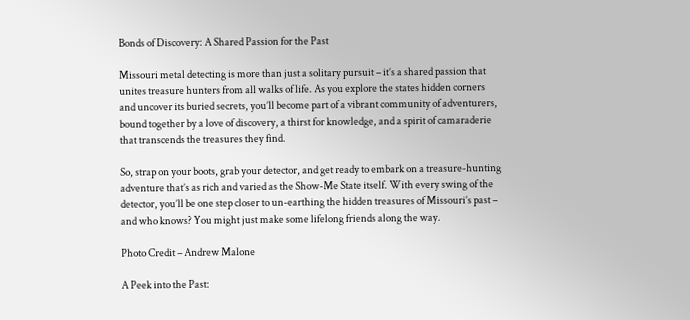Bonds of Discovery: A Shared Passion for the Past

Missouri metal detecting is more than just a solitary pursuit – it’s a shared passion that unites treasure hunters from all walks of life. As you explore the states hidden corners and uncover its buried secrets, you’ll become part of a vibrant community of adventurers, bound together by a love of discovery, a thirst for knowledge, and a spirit of camaraderie that transcends the treasures they find.

So, strap on your boots, grab your detector, and get ready to embark on a treasure-hunting adventure that’s as rich and varied as the Show-Me State itself. With every swing of the detector, you’ll be one step closer to un-earthing the hidden treasures of Missouri’s past – and who knows? You might just make some lifelong friends along the way.

Photo Credit – Andrew Malone

A Peek into the Past: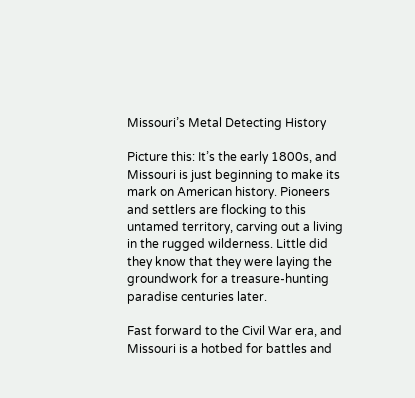Missouri’s Metal Detecting History

Picture this: It’s the early 1800s, and Missouri is just beginning to make its mark on American history. Pioneers and settlers are flocking to this untamed territory, carving out a living in the rugged wilderness. Little did they know that they were laying the groundwork for a treasure-hunting paradise centuries later.

Fast forward to the Civil War era, and Missouri is a hotbed for battles and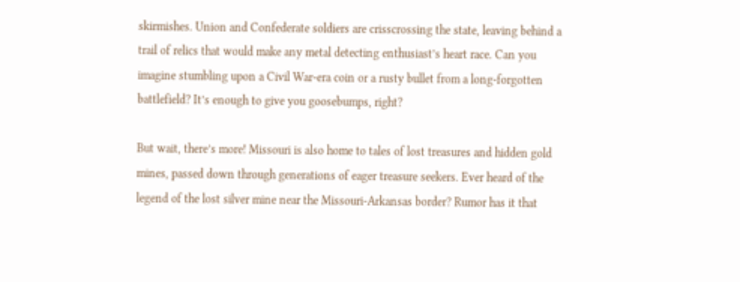skirmishes. Union and Confederate soldiers are crisscrossing the state, leaving behind a trail of relics that would make any metal detecting enthusiast’s heart race. Can you imagine stumbling upon a Civil War-era coin or a rusty bullet from a long-forgotten battlefield? It’s enough to give you goosebumps, right?

But wait, there’s more! Missouri is also home to tales of lost treasures and hidden gold mines, passed down through generations of eager treasure seekers. Ever heard of the legend of the lost silver mine near the Missouri-Arkansas border? Rumor has it that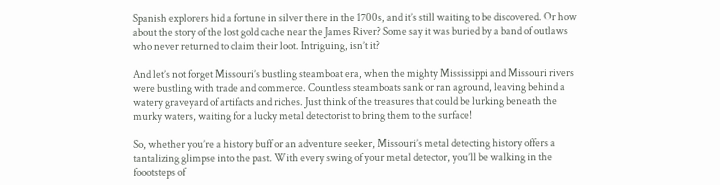Spanish explorers hid a fortune in silver there in the 1700s, and it’s still waiting to be discovered. Or how about the story of the lost gold cache near the James River? Some say it was buried by a band of outlaws who never returned to claim their loot. Intriguing, isn’t it?

And let’s not forget Missouri’s bustling steamboat era, when the mighty Mississippi and Missouri rivers were bustling with trade and commerce. Countless steamboats sank or ran aground, leaving behind a watery graveyard of artifacts and riches. Just think of the treasures that could be lurking beneath the murky waters, waiting for a lucky metal detectorist to bring them to the surface!

So, whether you’re a history buff or an adventure seeker, Missouri’s metal detecting history offers a tantalizing glimpse into the past. With every swing of your metal detector, you’ll be walking in the foootsteps of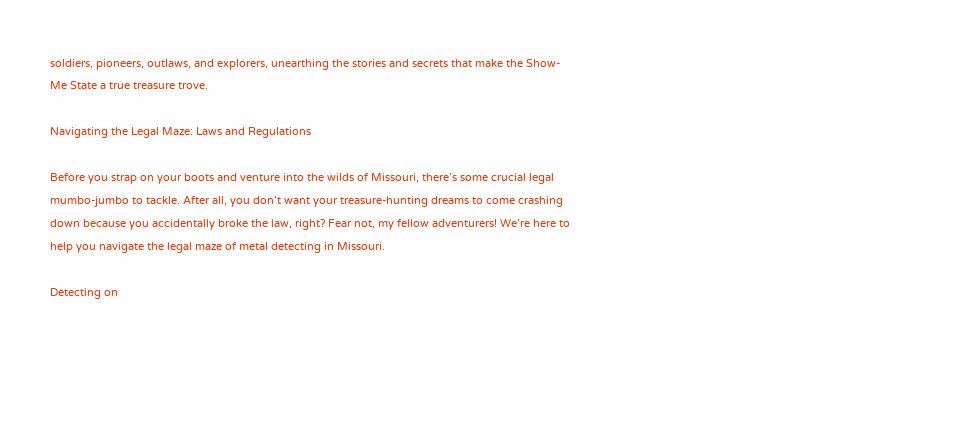soldiers, pioneers, outlaws, and explorers, unearthing the stories and secrets that make the Show-Me State a true treasure trove.

Navigating the Legal Maze: Laws and Regulations

Before you strap on your boots and venture into the wilds of Missouri, there’s some crucial legal mumbo-jumbo to tackle. After all, you don’t want your treasure-hunting dreams to come crashing down because you accidentally broke the law, right? Fear not, my fellow adventurers! We’re here to help you navigate the legal maze of metal detecting in Missouri.

Detecting on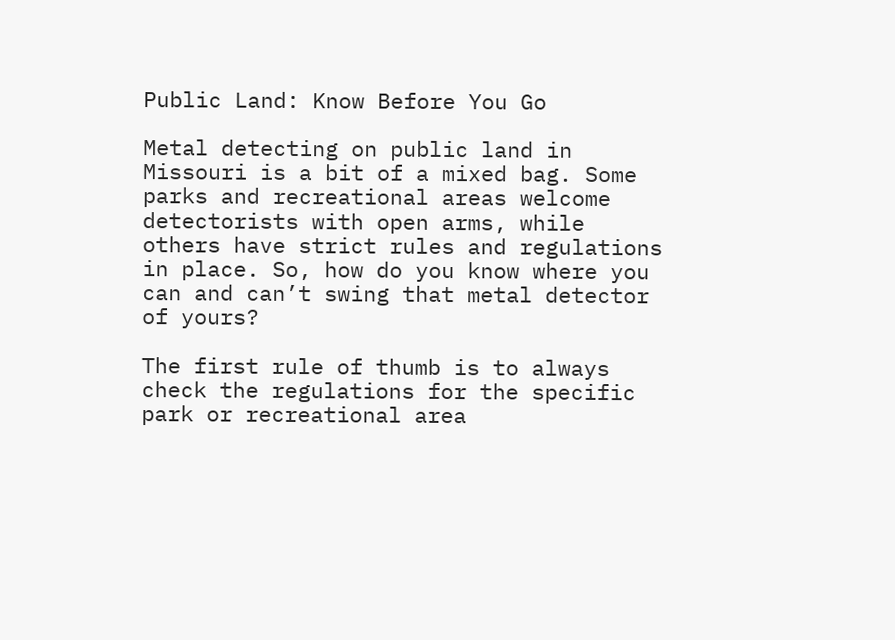Public Land: Know Before You Go

Metal detecting on public land in Missouri is a bit of a mixed bag. Some parks and recreational areas welcome detectorists with open arms, while others have strict rules and regulations in place. So, how do you know where you can and can’t swing that metal detector of yours?

The first rule of thumb is to always check the regulations for the specific park or recreational area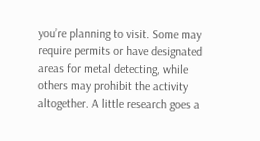you’re planning to visit. Some may require permits or have designated areas for metal detecting, while others may prohibit the activity altogether. A little research goes a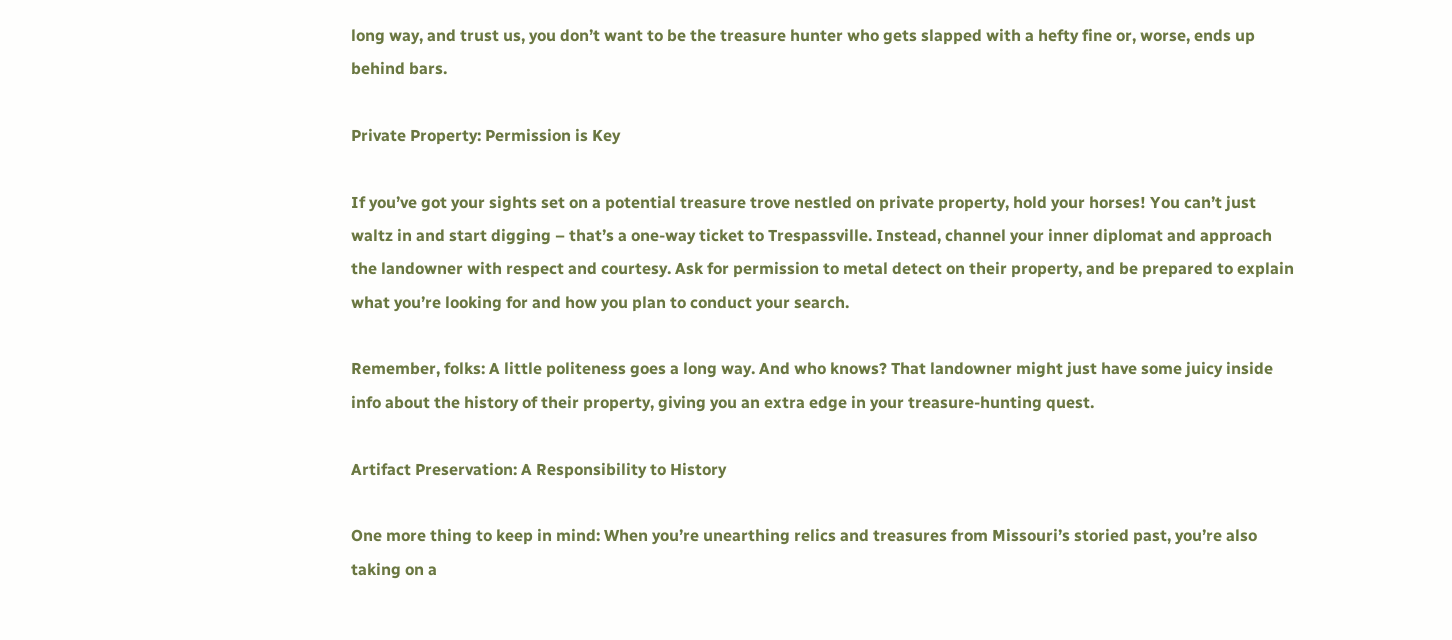long way, and trust us, you don’t want to be the treasure hunter who gets slapped with a hefty fine or, worse, ends up behind bars.

Private Property: Permission is Key

If you’ve got your sights set on a potential treasure trove nestled on private property, hold your horses! You can’t just waltz in and start digging – that’s a one-way ticket to Trespassville. Instead, channel your inner diplomat and approach the landowner with respect and courtesy. Ask for permission to metal detect on their property, and be prepared to explain what you’re looking for and how you plan to conduct your search.

Remember, folks: A little politeness goes a long way. And who knows? That landowner might just have some juicy inside info about the history of their property, giving you an extra edge in your treasure-hunting quest.

Artifact Preservation: A Responsibility to History

One more thing to keep in mind: When you’re unearthing relics and treasures from Missouri’s storied past, you’re also taking on a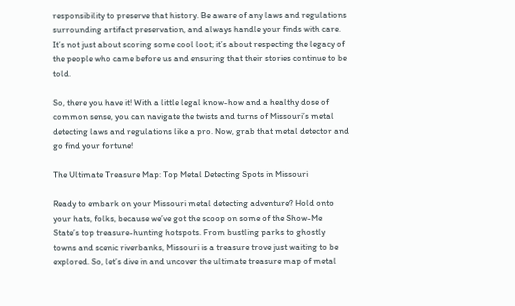responsibility to preserve that history. Be aware of any laws and regulations surrounding artifact preservation, and always handle your finds with care. It’s not just about scoring some cool loot; it’s about respecting the legacy of the people who came before us and ensuring that their stories continue to be told.

So, there you have it! With a little legal know-how and a healthy dose of common sense, you can navigate the twists and turns of Missouri’s metal detecting laws and regulations like a pro. Now, grab that metal detector and go find your fortune!

The Ultimate Treasure Map: Top Metal Detecting Spots in Missouri

Ready to embark on your Missouri metal detecting adventure? Hold onto your hats, folks, because we’ve got the scoop on some of the Show-Me State’s top treasure-hunting hotspots. From bustling parks to ghostly towns and scenic riverbanks, Missouri is a treasure trove just waiting to be explored. So, let’s dive in and uncover the ultimate treasure map of metal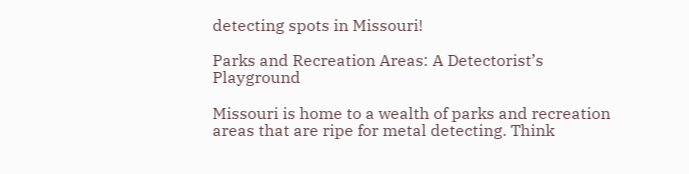detecting spots in Missouri!

Parks and Recreation Areas: A Detectorist’s Playground

Missouri is home to a wealth of parks and recreation areas that are ripe for metal detecting. Think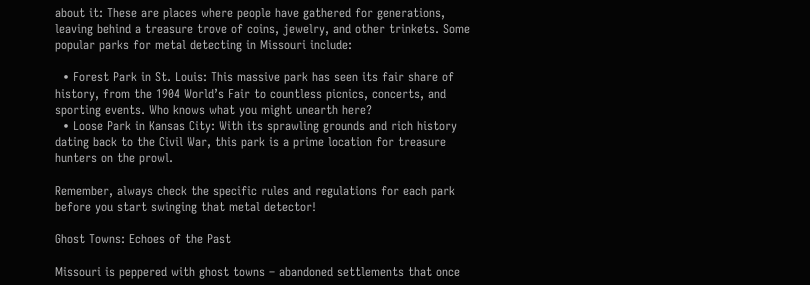about it: These are places where people have gathered for generations, leaving behind a treasure trove of coins, jewelry, and other trinkets. Some popular parks for metal detecting in Missouri include:

  • Forest Park in St. Louis: This massive park has seen its fair share of history, from the 1904 World’s Fair to countless picnics, concerts, and sporting events. Who knows what you might unearth here?
  • Loose Park in Kansas City: With its sprawling grounds and rich history dating back to the Civil War, this park is a prime location for treasure hunters on the prowl.

Remember, always check the specific rules and regulations for each park before you start swinging that metal detector!

Ghost Towns: Echoes of the Past

Missouri is peppered with ghost towns – abandoned settlements that once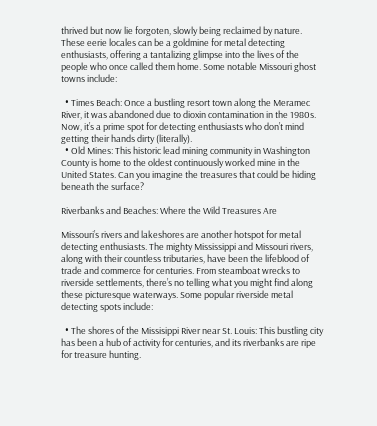thrived but now lie forgoten, slowly being reclaimed by nature. These eerie locales can be a goldmine for metal detecting enthusiasts, offering a tantalizing glimpse into the lives of the people who once called them home. Some notable Missouri ghost towns include:

  • Times Beach: Once a bustling resort town along the Meramec River, it was abandoned due to dioxin contamination in the 1980s. Now, it’s a prime spot for detecting enthusiasts who don’t mind getting their hands dirty (literally).
  • Old Mines: This historic lead mining community in Washington County is home to the oldest continuously worked mine in the United States. Can you imagine the treasures that could be hiding beneath the surface?

Riverbanks and Beaches: Where the Wild Treasures Are

Missouri’s rivers and lakeshores are another hotspot for metal detecting enthusiasts. The mighty Mississippi and Missouri rivers, along with their countless tributaries, have been the lifeblood of trade and commerce for centuries. From steamboat wrecks to riverside settlements, there’s no telling what you might find along these picturesque waterways. Some popular riverside metal detecting spots include:

  • The shores of the Missisippi River near St. Louis: This bustling city has been a hub of activity for centuries, and its riverbanks are ripe for treasure hunting.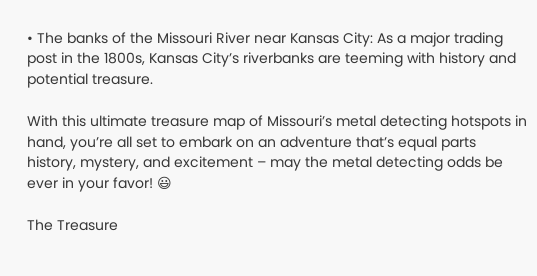• The banks of the Missouri River near Kansas City: As a major trading post in the 1800s, Kansas City’s riverbanks are teeming with history and potential treasure.

With this ultimate treasure map of Missouri’s metal detecting hotspots in hand, you’re all set to embark on an adventure that’s equal parts history, mystery, and excitement – may the metal detecting odds be ever in your favor! 😃

The Treasure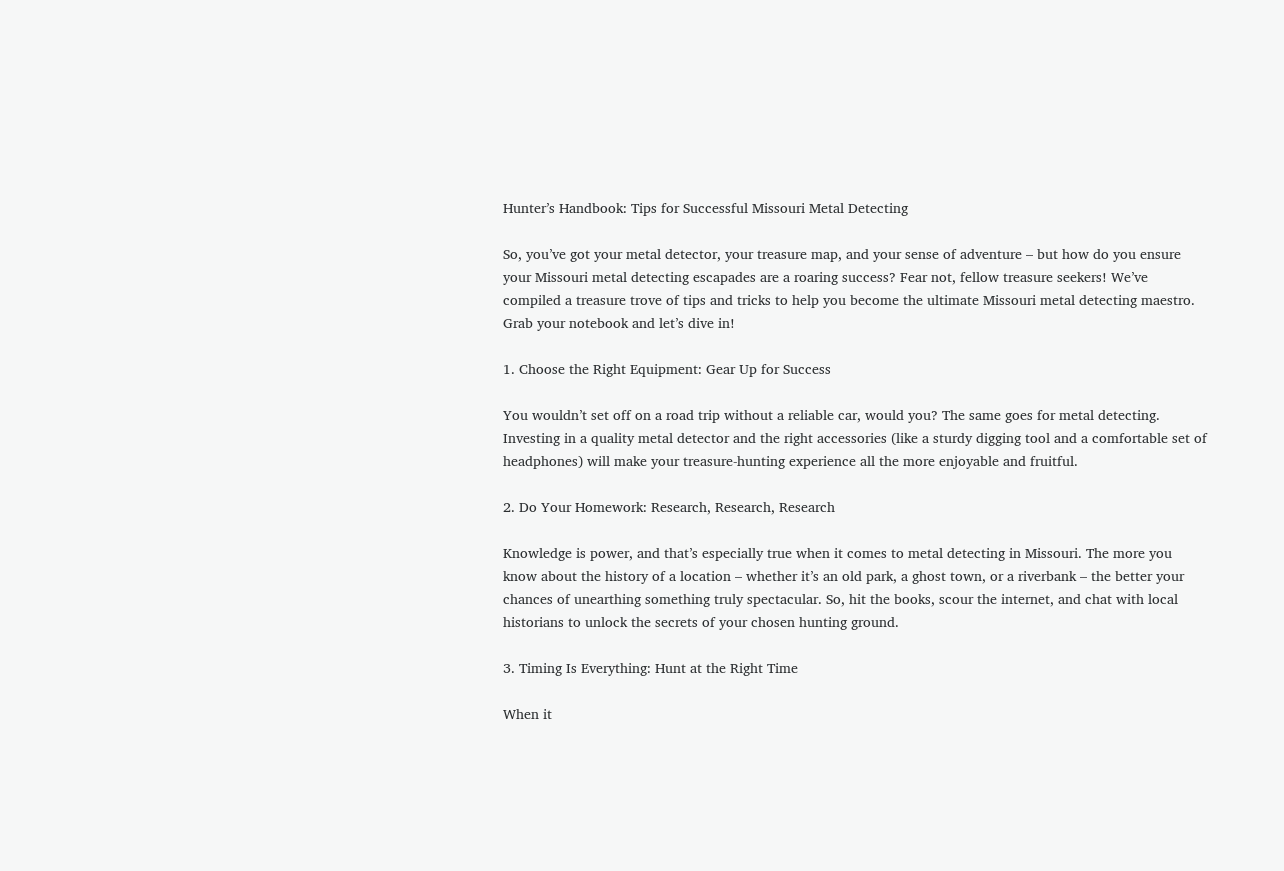Hunter’s Handbook: Tips for Successful Missouri Metal Detecting

So, you’ve got your metal detector, your treasure map, and your sense of adventure – but how do you ensure your Missouri metal detecting escapades are a roaring success? Fear not, fellow treasure seekers! We’ve compiled a treasure trove of tips and tricks to help you become the ultimate Missouri metal detecting maestro. Grab your notebook and let’s dive in!

1. Choose the Right Equipment: Gear Up for Success

You wouldn’t set off on a road trip without a reliable car, would you? The same goes for metal detecting. Investing in a quality metal detector and the right accessories (like a sturdy digging tool and a comfortable set of headphones) will make your treasure-hunting experience all the more enjoyable and fruitful.

2. Do Your Homework: Research, Research, Research

Knowledge is power, and that’s especially true when it comes to metal detecting in Missouri. The more you know about the history of a location – whether it’s an old park, a ghost town, or a riverbank – the better your chances of unearthing something truly spectacular. So, hit the books, scour the internet, and chat with local historians to unlock the secrets of your chosen hunting ground.

3. Timing Is Everything: Hunt at the Right Time

When it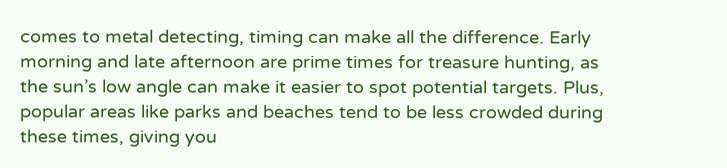comes to metal detecting, timing can make all the difference. Early morning and late afternoon are prime times for treasure hunting, as the sun’s low angle can make it easier to spot potential targets. Plus, popular areas like parks and beaches tend to be less crowded during these times, giving you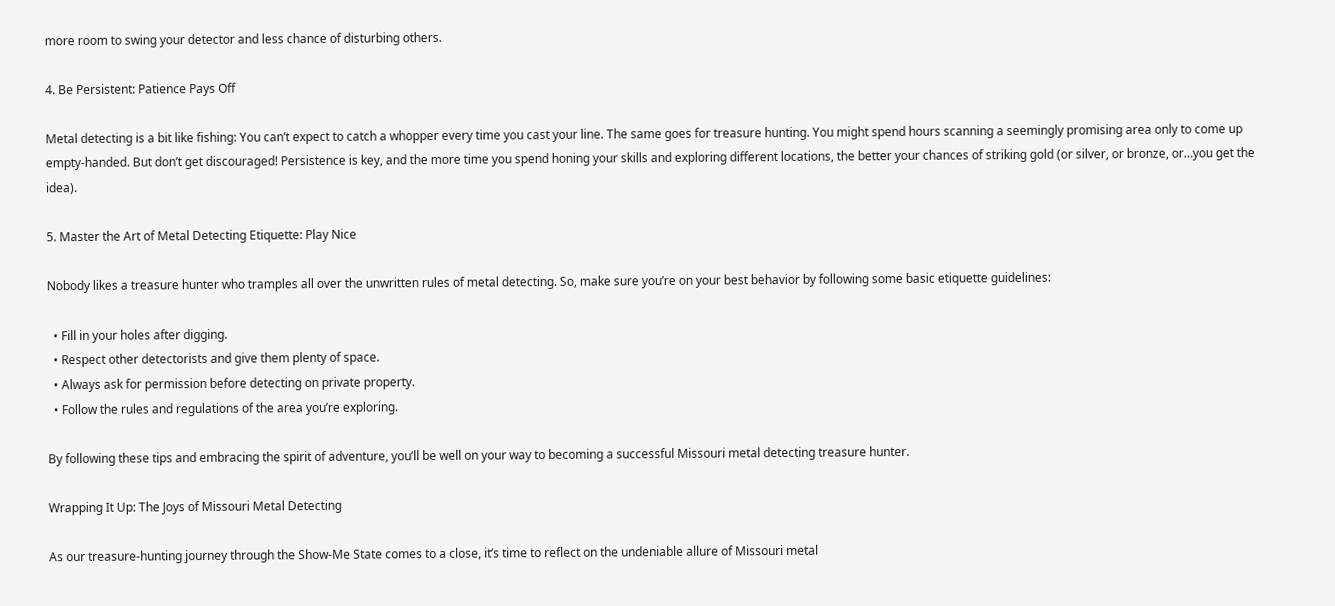more room to swing your detector and less chance of disturbing others.

4. Be Persistent: Patience Pays Off

Metal detecting is a bit like fishing: You can’t expect to catch a whopper every time you cast your line. The same goes for treasure hunting. You might spend hours scanning a seemingly promising area only to come up empty-handed. But don’t get discouraged! Persistence is key, and the more time you spend honing your skills and exploring different locations, the better your chances of striking gold (or silver, or bronze, or…you get the idea).

5. Master the Art of Metal Detecting Etiquette: Play Nice

Nobody likes a treasure hunter who tramples all over the unwritten rules of metal detecting. So, make sure you’re on your best behavior by following some basic etiquette guidelines:

  • Fill in your holes after digging.
  • Respect other detectorists and give them plenty of space.
  • Always ask for permission before detecting on private property.
  • Follow the rules and regulations of the area you’re exploring.

By following these tips and embracing the spirit of adventure, you’ll be well on your way to becoming a successful Missouri metal detecting treasure hunter.

Wrapping It Up: The Joys of Missouri Metal Detecting

As our treasure-hunting journey through the Show-Me State comes to a close, it’s time to reflect on the undeniable allure of Missouri metal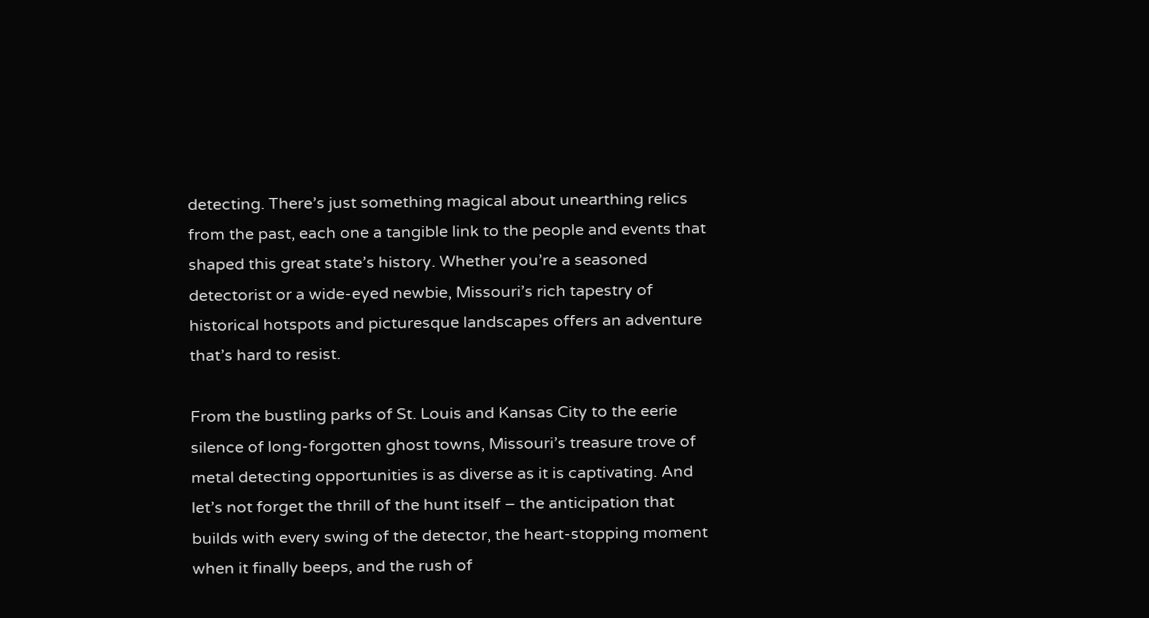detecting. There’s just something magical about unearthing relics from the past, each one a tangible link to the people and events that shaped this great state’s history. Whether you’re a seasoned detectorist or a wide-eyed newbie, Missouri’s rich tapestry of historical hotspots and picturesque landscapes offers an adventure that’s hard to resist.

From the bustling parks of St. Louis and Kansas City to the eerie silence of long-forgotten ghost towns, Missouri’s treasure trove of metal detecting opportunities is as diverse as it is captivating. And let’s not forget the thrill of the hunt itself – the anticipation that builds with every swing of the detector, the heart-stopping moment when it finally beeps, and the rush of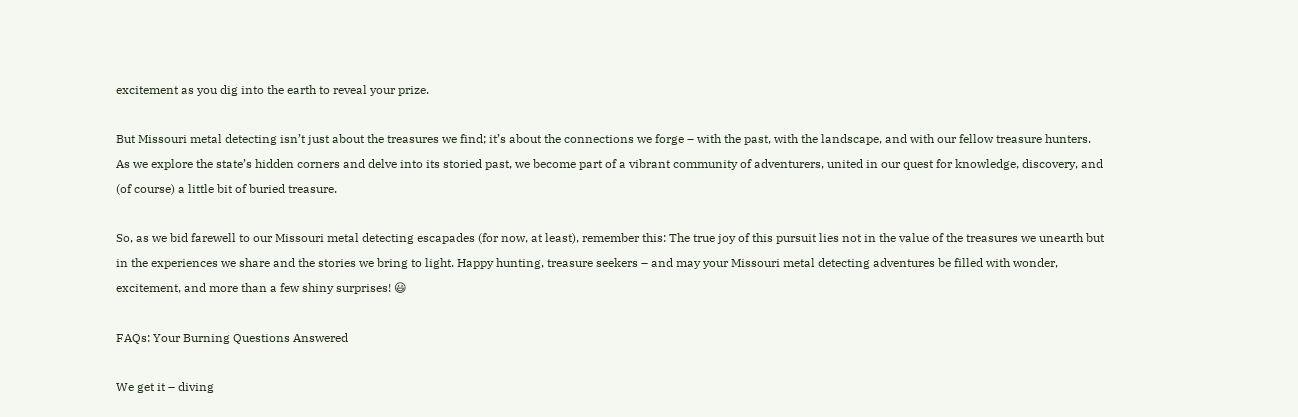excitement as you dig into the earth to reveal your prize.

But Missouri metal detecting isn’t just about the treasures we find; it’s about the connections we forge – with the past, with the landscape, and with our fellow treasure hunters. As we explore the state’s hidden corners and delve into its storied past, we become part of a vibrant community of adventurers, united in our quest for knowledge, discovery, and (of course) a little bit of buried treasure.

So, as we bid farewell to our Missouri metal detecting escapades (for now, at least), remember this: The true joy of this pursuit lies not in the value of the treasures we unearth but in the experiences we share and the stories we bring to light. Happy hunting, treasure seekers – and may your Missouri metal detecting adventures be filled with wonder, excitement, and more than a few shiny surprises! 😃

FAQs: Your Burning Questions Answered

We get it – diving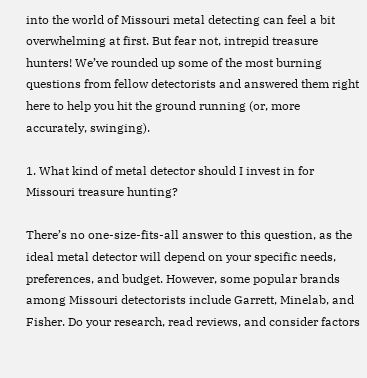into the world of Missouri metal detecting can feel a bit overwhelming at first. But fear not, intrepid treasure hunters! We’ve rounded up some of the most burning questions from fellow detectorists and answered them right here to help you hit the ground running (or, more accurately, swinging).

1. What kind of metal detector should I invest in for Missouri treasure hunting?

There’s no one-size-fits-all answer to this question, as the ideal metal detector will depend on your specific needs, preferences, and budget. However, some popular brands among Missouri detectorists include Garrett, Minelab, and Fisher. Do your research, read reviews, and consider factors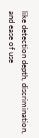like detection depth, discrimination, and ease of use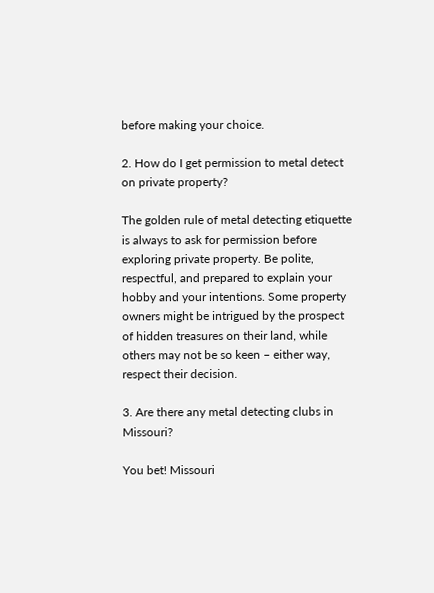before making your choice.

2. How do I get permission to metal detect on private property?

The golden rule of metal detecting etiquette is always to ask for permission before exploring private property. Be polite, respectful, and prepared to explain your hobby and your intentions. Some property owners might be intrigued by the prospect of hidden treasures on their land, while others may not be so keen – either way, respect their decision.

3. Are there any metal detecting clubs in Missouri?

You bet! Missouri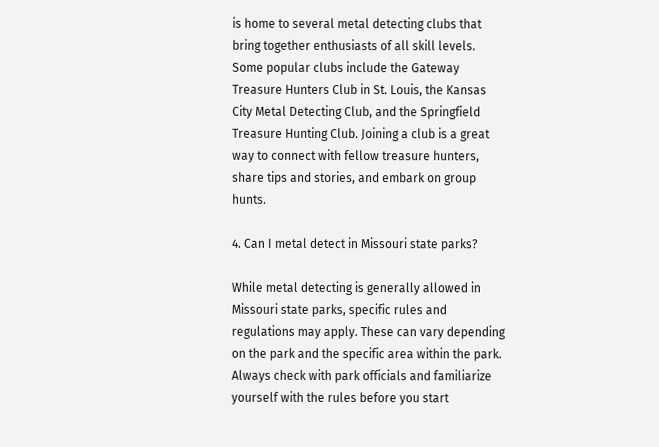is home to several metal detecting clubs that bring together enthusiasts of all skill levels. Some popular clubs include the Gateway Treasure Hunters Club in St. Louis, the Kansas City Metal Detecting Club, and the Springfield Treasure Hunting Club. Joining a club is a great way to connect with fellow treasure hunters, share tips and stories, and embark on group hunts.

4. Can I metal detect in Missouri state parks?

While metal detecting is generally allowed in Missouri state parks, specific rules and regulations may apply. These can vary depending on the park and the specific area within the park. Always check with park officials and familiarize yourself with the rules before you start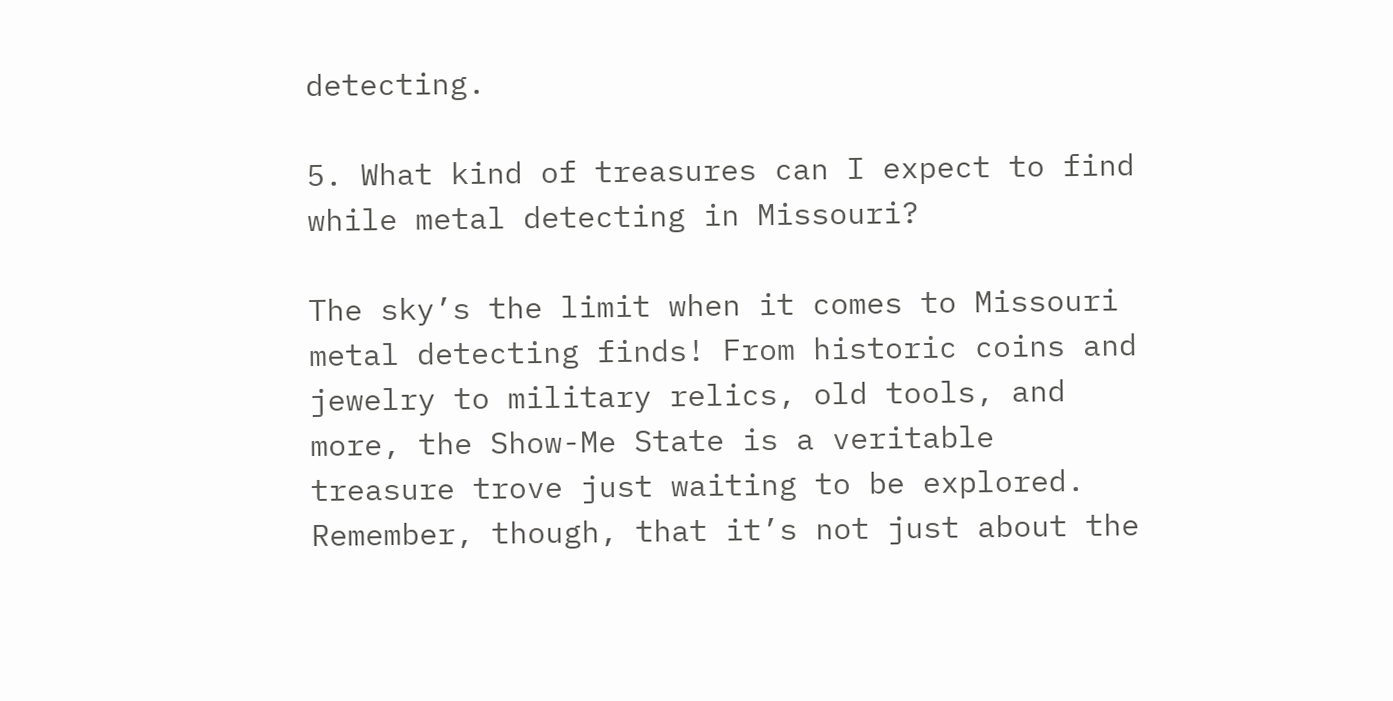detecting.

5. What kind of treasures can I expect to find while metal detecting in Missouri?

The sky’s the limit when it comes to Missouri metal detecting finds! From historic coins and jewelry to military relics, old tools, and more, the Show-Me State is a veritable treasure trove just waiting to be explored. Remember, though, that it’s not just about the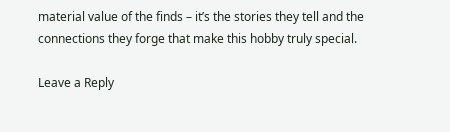material value of the finds – it’s the stories they tell and the connections they forge that make this hobby truly special.

Leave a Reply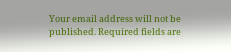Your email address will not be published. Required fields are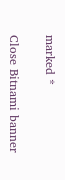marked *

Close Bitnami banner